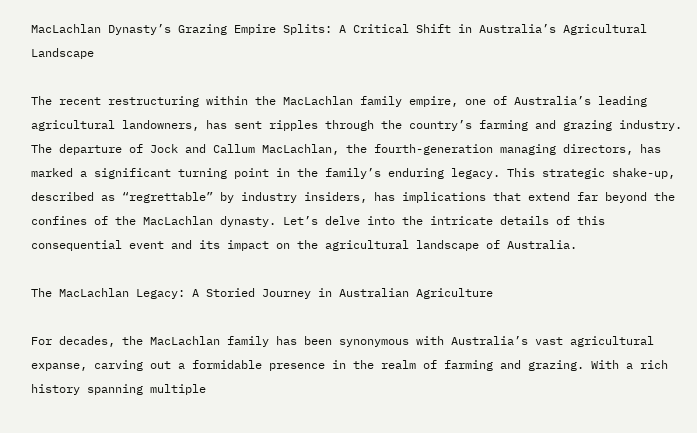MacLachlan Dynasty’s Grazing Empire Splits: A Critical Shift in Australia’s Agricultural Landscape

The recent restructuring within the MacLachlan family empire, one of Australia’s leading agricultural landowners, has sent ripples through the country’s farming and grazing industry. The departure of Jock and Callum MacLachlan, the fourth-generation managing directors, has marked a significant turning point in the family’s enduring legacy. This strategic shake-up, described as “regrettable” by industry insiders, has implications that extend far beyond the confines of the MacLachlan dynasty. Let’s delve into the intricate details of this consequential event and its impact on the agricultural landscape of Australia.

The MacLachlan Legacy: A Storied Journey in Australian Agriculture

For decades, the MacLachlan family has been synonymous with Australia’s vast agricultural expanse, carving out a formidable presence in the realm of farming and grazing. With a rich history spanning multiple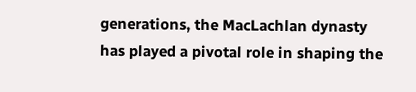generations, the MacLachlan dynasty has played a pivotal role in shaping the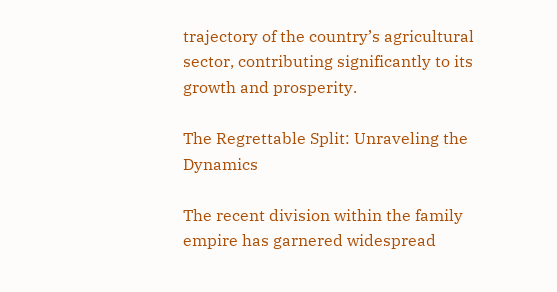trajectory of the country’s agricultural sector, contributing significantly to its growth and prosperity.

The Regrettable Split: Unraveling the Dynamics

The recent division within the family empire has garnered widespread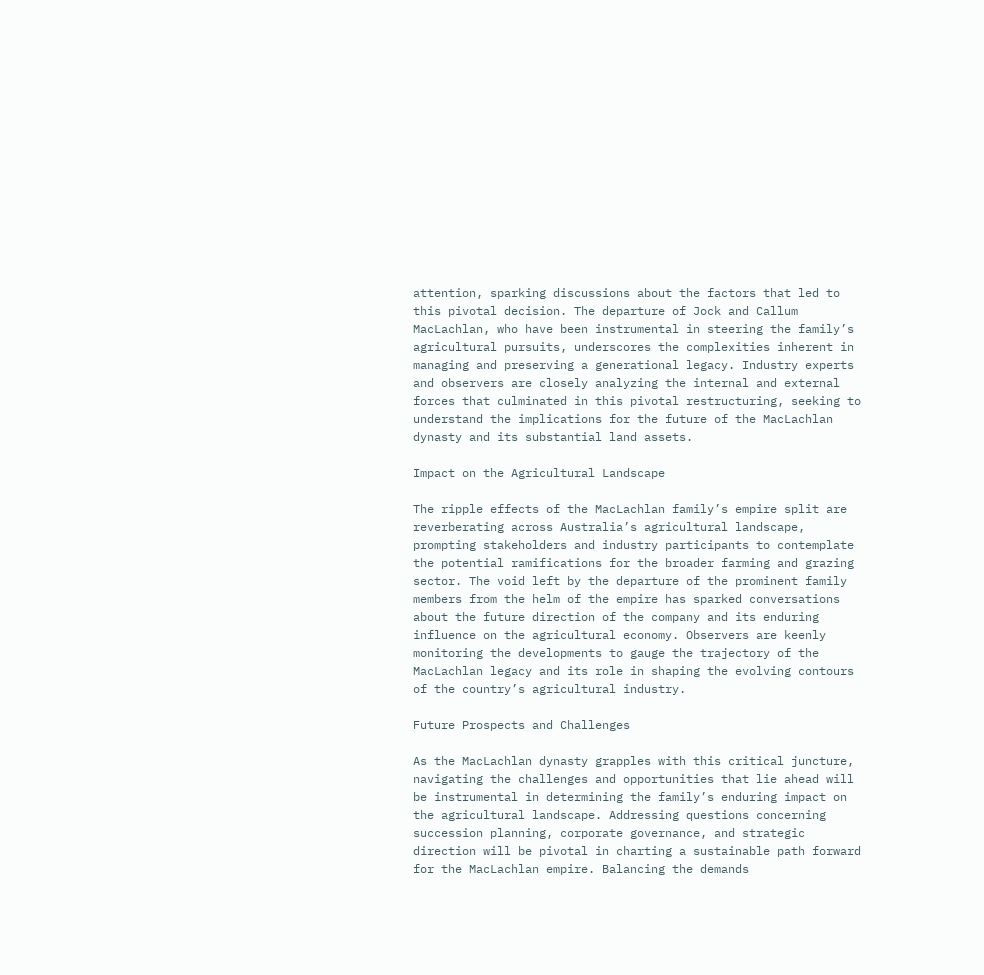attention, sparking discussions about the factors that led to this pivotal decision. The departure of Jock and Callum MacLachlan, who have been instrumental in steering the family’s agricultural pursuits, underscores the complexities inherent in managing and preserving a generational legacy. Industry experts and observers are closely analyzing the internal and external forces that culminated in this pivotal restructuring, seeking to understand the implications for the future of the MacLachlan dynasty and its substantial land assets.

Impact on the Agricultural Landscape

The ripple effects of the MacLachlan family’s empire split are reverberating across Australia’s agricultural landscape, prompting stakeholders and industry participants to contemplate the potential ramifications for the broader farming and grazing sector. The void left by the departure of the prominent family members from the helm of the empire has sparked conversations about the future direction of the company and its enduring influence on the agricultural economy. Observers are keenly monitoring the developments to gauge the trajectory of the MacLachlan legacy and its role in shaping the evolving contours of the country’s agricultural industry.

Future Prospects and Challenges

As the MacLachlan dynasty grapples with this critical juncture, navigating the challenges and opportunities that lie ahead will be instrumental in determining the family’s enduring impact on the agricultural landscape. Addressing questions concerning succession planning, corporate governance, and strategic direction will be pivotal in charting a sustainable path forward for the MacLachlan empire. Balancing the demands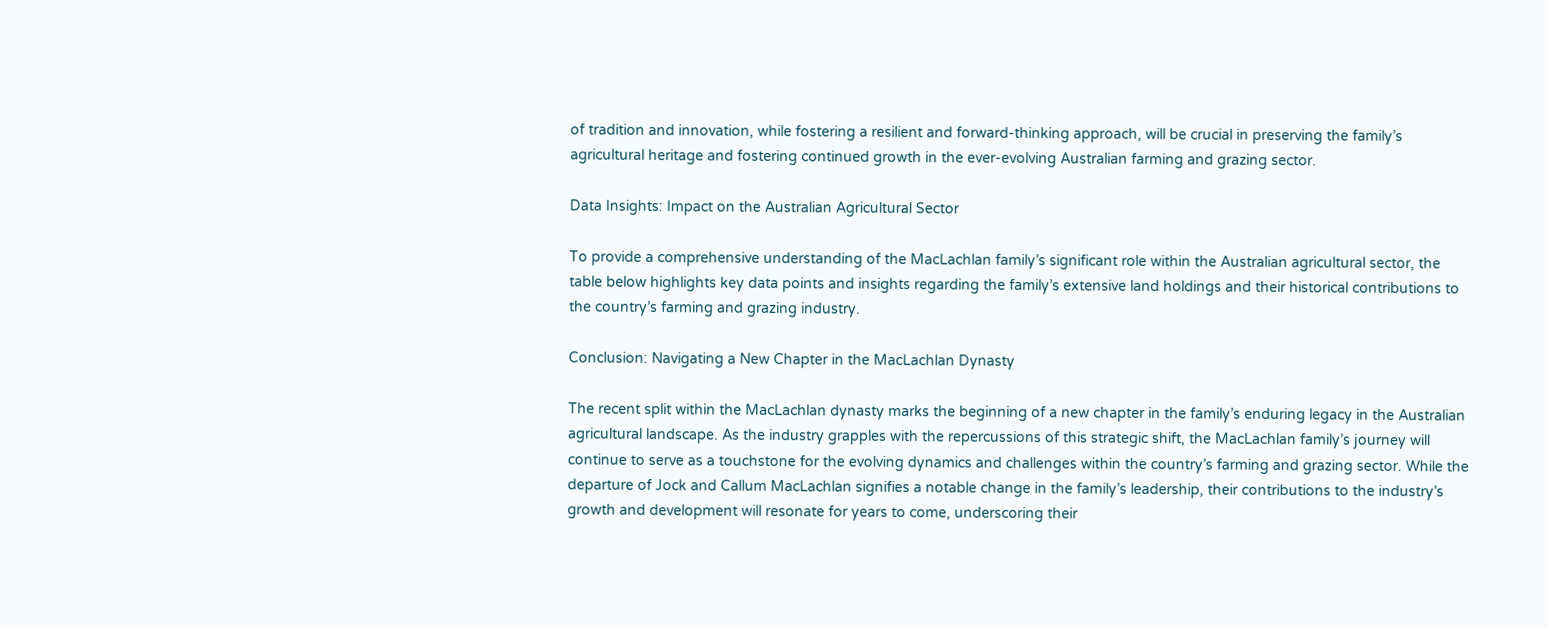of tradition and innovation, while fostering a resilient and forward-thinking approach, will be crucial in preserving the family’s agricultural heritage and fostering continued growth in the ever-evolving Australian farming and grazing sector.

Data Insights: Impact on the Australian Agricultural Sector

To provide a comprehensive understanding of the MacLachlan family’s significant role within the Australian agricultural sector, the table below highlights key data points and insights regarding the family’s extensive land holdings and their historical contributions to the country’s farming and grazing industry.

Conclusion: Navigating a New Chapter in the MacLachlan Dynasty

The recent split within the MacLachlan dynasty marks the beginning of a new chapter in the family’s enduring legacy in the Australian agricultural landscape. As the industry grapples with the repercussions of this strategic shift, the MacLachlan family’s journey will continue to serve as a touchstone for the evolving dynamics and challenges within the country’s farming and grazing sector. While the departure of Jock and Callum MacLachlan signifies a notable change in the family’s leadership, their contributions to the industry’s growth and development will resonate for years to come, underscoring their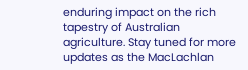enduring impact on the rich tapestry of Australian agriculture. Stay tuned for more updates as the MacLachlan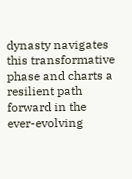dynasty navigates this transformative phase and charts a resilient path forward in the ever-evolving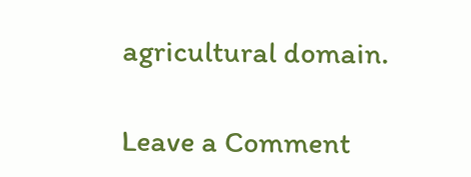agricultural domain.

Leave a Comment